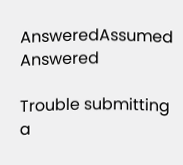AnsweredAssumed Answered

Trouble submitting a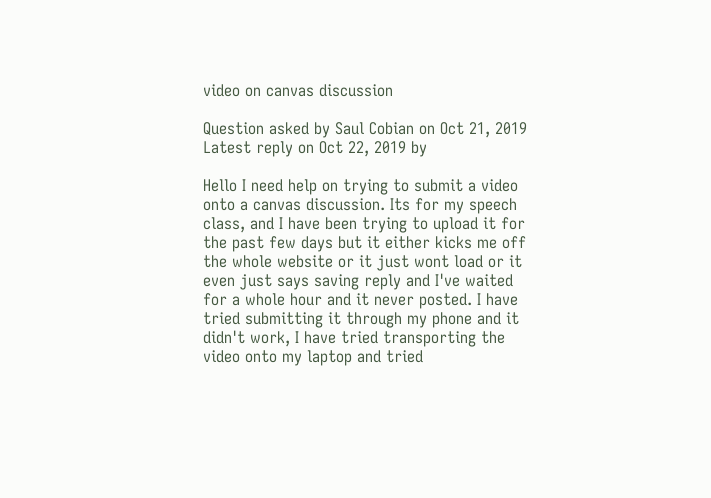video on canvas discussion

Question asked by Saul Cobian on Oct 21, 2019
Latest reply on Oct 22, 2019 by

Hello I need help on trying to submit a video onto a canvas discussion. Its for my speech class, and I have been trying to upload it for the past few days but it either kicks me off the whole website or it just wont load or it even just says saving reply and I've waited for a whole hour and it never posted. I have tried submitting it through my phone and it didn't work, I have tried transporting the video onto my laptop and tried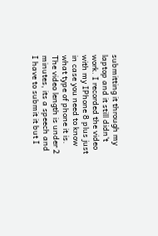submitting it through my laptop and it still didn't work. I recorded the video with my IPhone 8 plus just in case you need to know what type of phone it is. The video length is under 2 minutes, its a speech and I have to submit it but I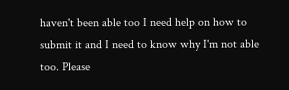haven't been able too I need help on how to submit it and I need to know why I'm not able too. Please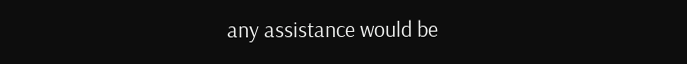any assistance would be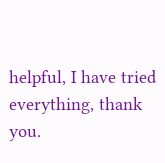helpful, I have tried everything, thank you.